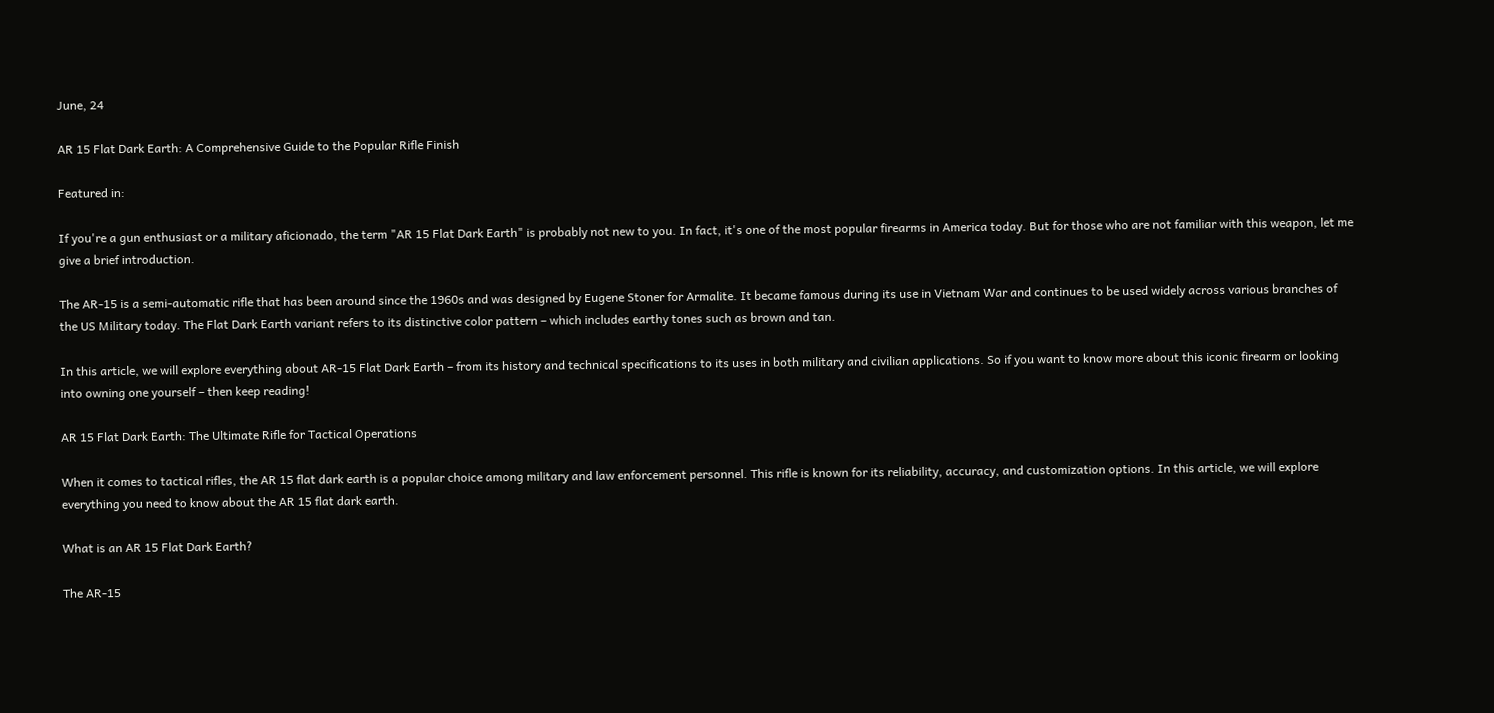June, 24

AR 15 Flat Dark Earth: A Comprehensive Guide to the Popular Rifle Finish

Featured in:

If you're a gun enthusiast or a military aficionado, the term "AR 15 Flat Dark Earth" is probably not new to you. In fact, it's one of the most popular firearms in America today. But for those who are not familiar with this weapon, let me give a brief introduction.

The AR-15 is a semi-automatic rifle that has been around since the 1960s and was designed by Eugene Stoner for Armalite. It became famous during its use in Vietnam War and continues to be used widely across various branches of the US Military today. The Flat Dark Earth variant refers to its distinctive color pattern – which includes earthy tones such as brown and tan.

In this article, we will explore everything about AR-15 Flat Dark Earth – from its history and technical specifications to its uses in both military and civilian applications. So if you want to know more about this iconic firearm or looking into owning one yourself – then keep reading!

AR 15 Flat Dark Earth: The Ultimate Rifle for Tactical Operations

When it comes to tactical rifles, the AR 15 flat dark earth is a popular choice among military and law enforcement personnel. This rifle is known for its reliability, accuracy, and customization options. In this article, we will explore everything you need to know about the AR 15 flat dark earth.

What is an AR 15 Flat Dark Earth?

The AR-15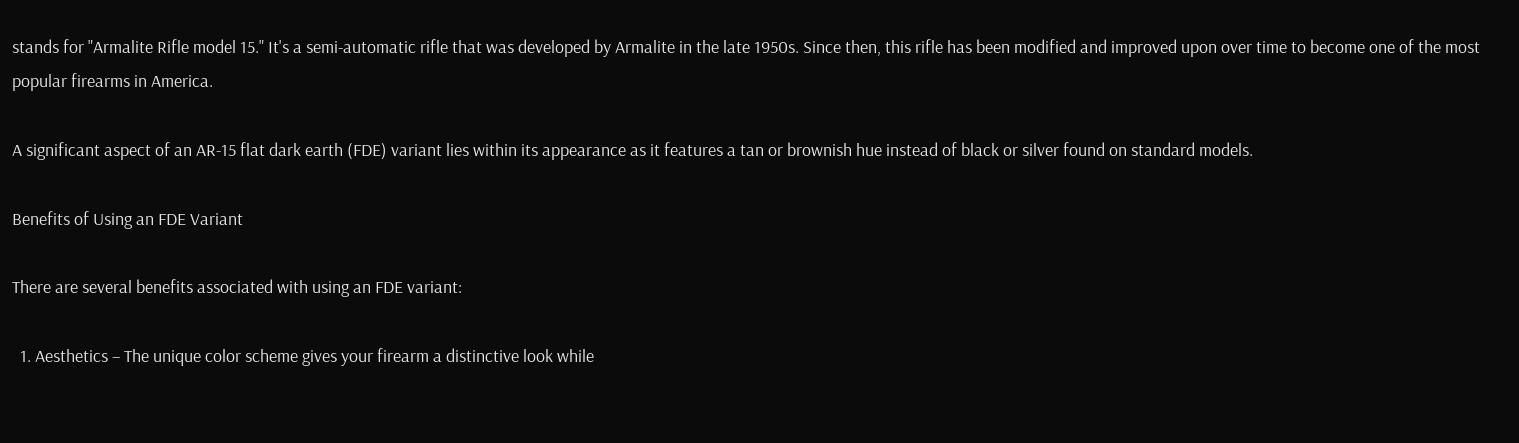stands for "Armalite Rifle model 15." It's a semi-automatic rifle that was developed by Armalite in the late 1950s. Since then, this rifle has been modified and improved upon over time to become one of the most popular firearms in America.

A significant aspect of an AR-15 flat dark earth (FDE) variant lies within its appearance as it features a tan or brownish hue instead of black or silver found on standard models.

Benefits of Using an FDE Variant

There are several benefits associated with using an FDE variant:

  1. Aesthetics – The unique color scheme gives your firearm a distinctive look while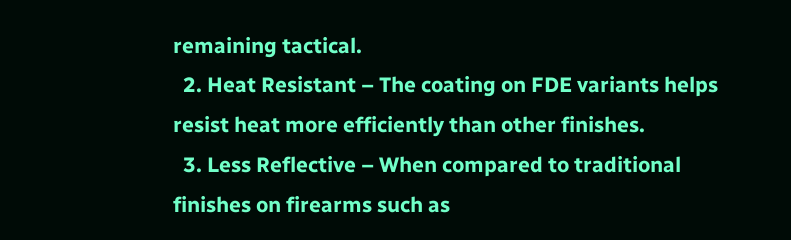remaining tactical.
  2. Heat Resistant – The coating on FDE variants helps resist heat more efficiently than other finishes.
  3. Less Reflective – When compared to traditional finishes on firearms such as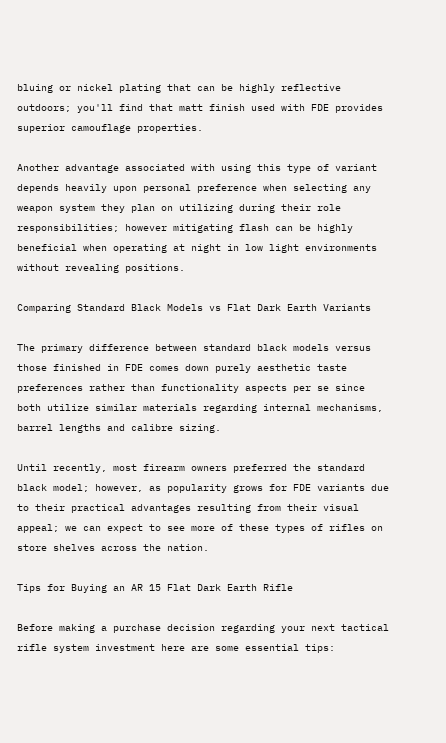bluing or nickel plating that can be highly reflective outdoors; you'll find that matt finish used with FDE provides superior camouflage properties.

Another advantage associated with using this type of variant depends heavily upon personal preference when selecting any weapon system they plan on utilizing during their role responsibilities; however mitigating flash can be highly beneficial when operating at night in low light environments without revealing positions.

Comparing Standard Black Models vs Flat Dark Earth Variants

The primary difference between standard black models versus those finished in FDE comes down purely aesthetic taste preferences rather than functionality aspects per se since both utilize similar materials regarding internal mechanisms, barrel lengths and calibre sizing.

Until recently, most firearm owners preferred the standard black model; however, as popularity grows for FDE variants due to their practical advantages resulting from their visual appeal; we can expect to see more of these types of rifles on store shelves across the nation.

Tips for Buying an AR 15 Flat Dark Earth Rifle

Before making a purchase decision regarding your next tactical rifle system investment here are some essential tips: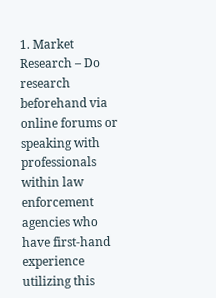1. Market Research – Do research beforehand via online forums or speaking with professionals within law enforcement agencies who have first-hand experience utilizing this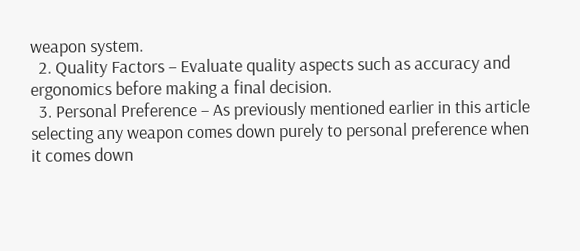weapon system.
  2. Quality Factors – Evaluate quality aspects such as accuracy and ergonomics before making a final decision.
  3. Personal Preference – As previously mentioned earlier in this article selecting any weapon comes down purely to personal preference when it comes down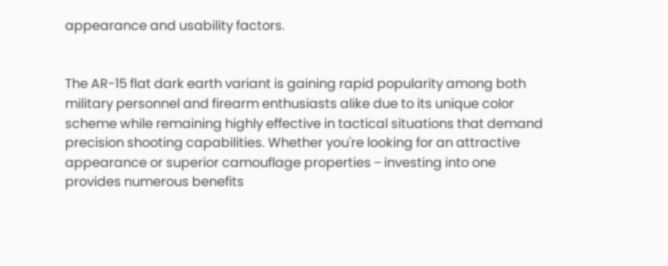appearance and usability factors.


The AR-15 flat dark earth variant is gaining rapid popularity among both military personnel and firearm enthusiasts alike due to its unique color scheme while remaining highly effective in tactical situations that demand precision shooting capabilities. Whether you're looking for an attractive appearance or superior camouflage properties − investing into one provides numerous benefits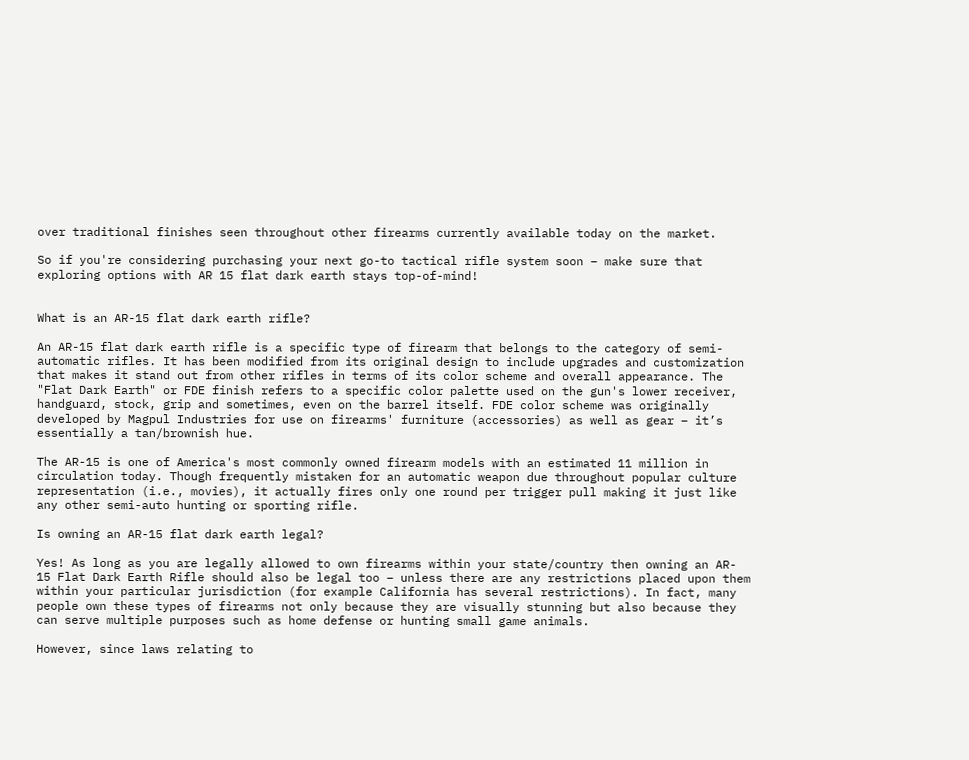over traditional finishes seen throughout other firearms currently available today on the market.

So if you're considering purchasing your next go-to tactical rifle system soon – make sure that exploring options with AR 15 flat dark earth stays top-of-mind!


What is an AR-15 flat dark earth rifle?

An AR-15 flat dark earth rifle is a specific type of firearm that belongs to the category of semi-automatic rifles. It has been modified from its original design to include upgrades and customization that makes it stand out from other rifles in terms of its color scheme and overall appearance. The "Flat Dark Earth" or FDE finish refers to a specific color palette used on the gun's lower receiver, handguard, stock, grip and sometimes, even on the barrel itself. FDE color scheme was originally developed by Magpul Industries for use on firearms' furniture (accessories) as well as gear – it’s essentially a tan/brownish hue.

The AR-15 is one of America's most commonly owned firearm models with an estimated 11 million in circulation today. Though frequently mistaken for an automatic weapon due throughout popular culture representation (i.e., movies), it actually fires only one round per trigger pull making it just like any other semi-auto hunting or sporting rifle.

Is owning an AR-15 flat dark earth legal?

Yes! As long as you are legally allowed to own firearms within your state/country then owning an AR- 15 Flat Dark Earth Rifle should also be legal too – unless there are any restrictions placed upon them within your particular jurisdiction (for example California has several restrictions). In fact, many people own these types of firearms not only because they are visually stunning but also because they can serve multiple purposes such as home defense or hunting small game animals.

However, since laws relating to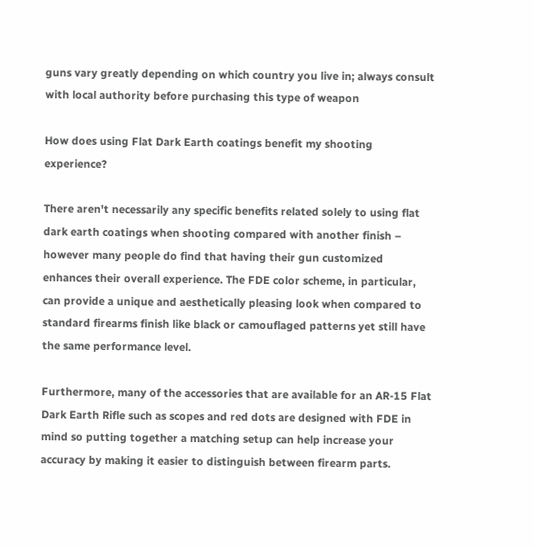guns vary greatly depending on which country you live in; always consult with local authority before purchasing this type of weapon

How does using Flat Dark Earth coatings benefit my shooting experience?

There aren't necessarily any specific benefits related solely to using flat dark earth coatings when shooting compared with another finish – however many people do find that having their gun customized enhances their overall experience. The FDE color scheme, in particular, can provide a unique and aesthetically pleasing look when compared to standard firearms finish like black or camouflaged patterns yet still have the same performance level.

Furthermore, many of the accessories that are available for an AR-15 Flat Dark Earth Rifle such as scopes and red dots are designed with FDE in mind so putting together a matching setup can help increase your accuracy by making it easier to distinguish between firearm parts.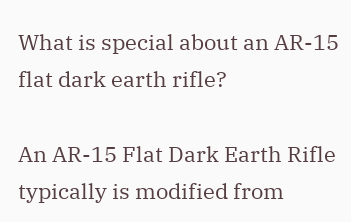What is special about an AR-15 flat dark earth rifle?

An AR-15 Flat Dark Earth Rifle typically is modified from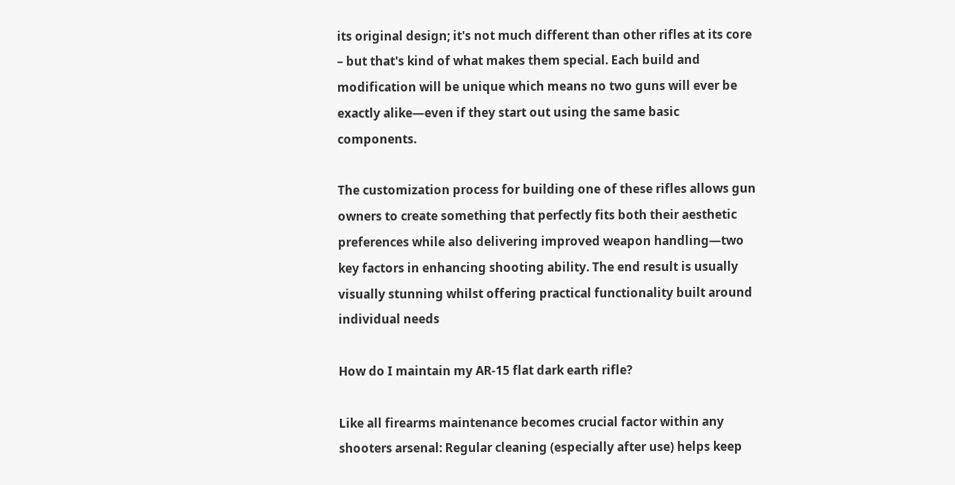its original design; it's not much different than other rifles at its core – but that's kind of what makes them special. Each build and modification will be unique which means no two guns will ever be exactly alike—even if they start out using the same basic components.

The customization process for building one of these rifles allows gun owners to create something that perfectly fits both their aesthetic preferences while also delivering improved weapon handling—two key factors in enhancing shooting ability. The end result is usually visually stunning whilst offering practical functionality built around individual needs

How do I maintain my AR-15 flat dark earth rifle?

Like all firearms maintenance becomes crucial factor within any shooters arsenal: Regular cleaning (especially after use) helps keep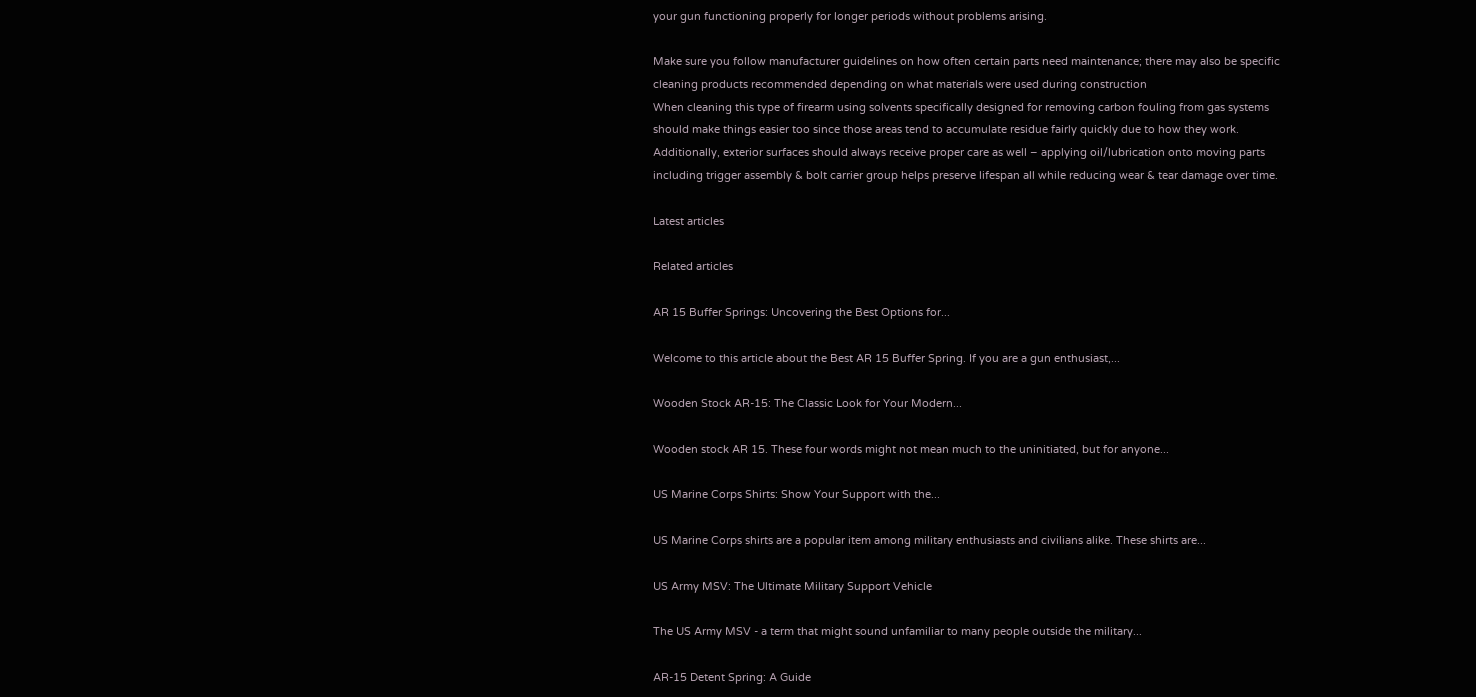your gun functioning properly for longer periods without problems arising.

Make sure you follow manufacturer guidelines on how often certain parts need maintenance; there may also be specific cleaning products recommended depending on what materials were used during construction
When cleaning this type of firearm using solvents specifically designed for removing carbon fouling from gas systems should make things easier too since those areas tend to accumulate residue fairly quickly due to how they work.
Additionally, exterior surfaces should always receive proper care as well – applying oil/lubrication onto moving parts including trigger assembly & bolt carrier group helps preserve lifespan all while reducing wear & tear damage over time.

Latest articles

Related articles

AR 15 Buffer Springs: Uncovering the Best Options for...

Welcome to this article about the Best AR 15 Buffer Spring. If you are a gun enthusiast,...

Wooden Stock AR-15: The Classic Look for Your Modern...

Wooden stock AR 15. These four words might not mean much to the uninitiated, but for anyone...

US Marine Corps Shirts: Show Your Support with the...

US Marine Corps shirts are a popular item among military enthusiasts and civilians alike. These shirts are...

US Army MSV: The Ultimate Military Support Vehicle

The US Army MSV - a term that might sound unfamiliar to many people outside the military...

AR-15 Detent Spring: A Guide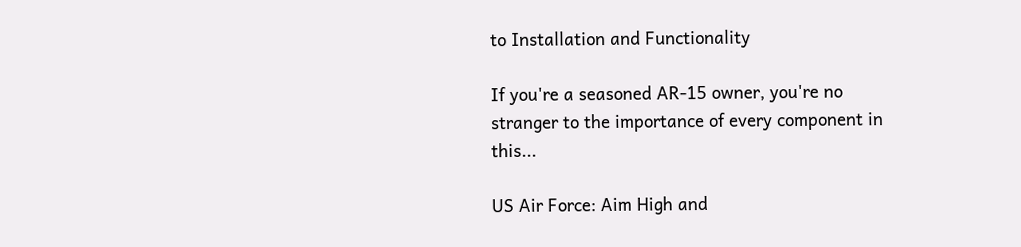to Installation and Functionality

If you're a seasoned AR-15 owner, you're no stranger to the importance of every component in this...

US Air Force: Aim High and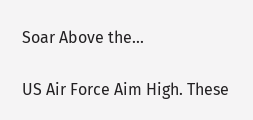Soar Above the...

US Air Force Aim High. These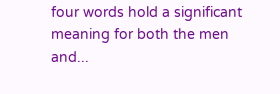four words hold a significant meaning for both the men and...